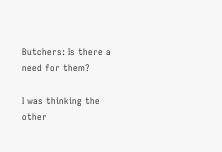Butchers: Is there a need for them?

I was thinking the other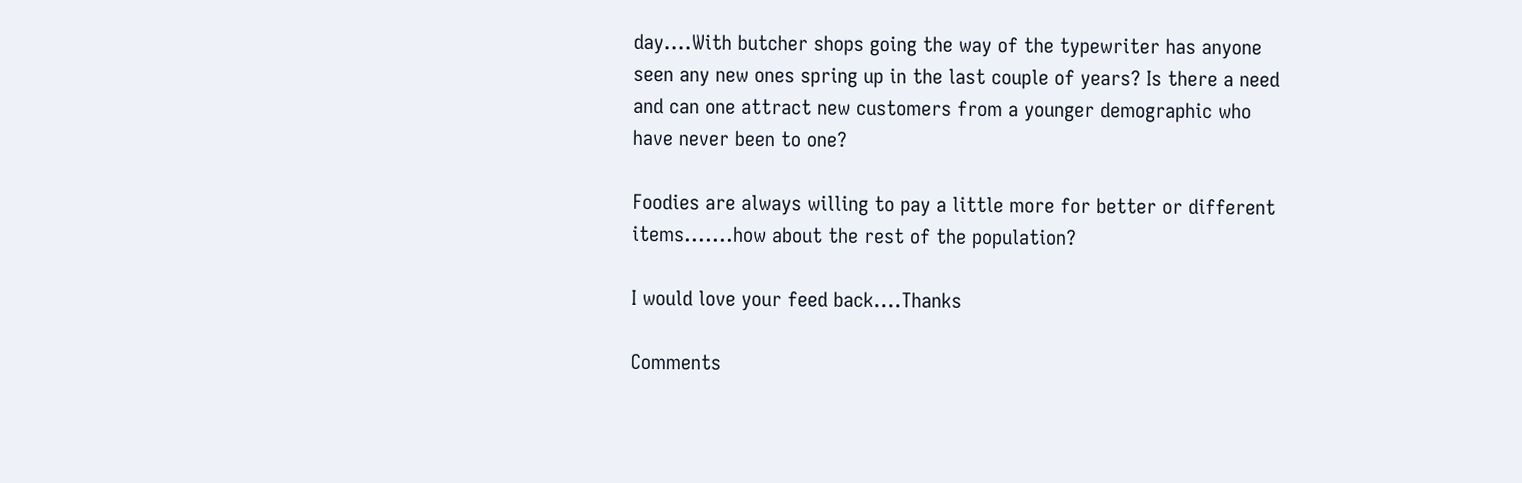day....With butcher shops going the way of the typewriter has anyone seen any new ones spring up in the last couple of years? Is there a need and can one attract new customers from a younger demographic who have never been to one?

Foodies are always willing to pay a little more for better or different items.......how about the rest of the population?

I would love your feed back....Thanks

Comments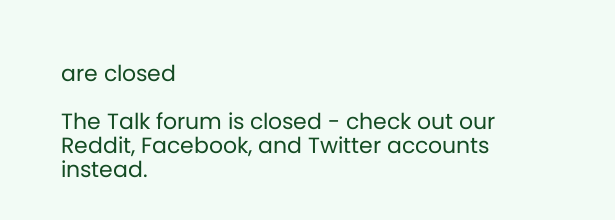are closed

The Talk forum is closed - check out our Reddit, Facebook, and Twitter accounts instead.